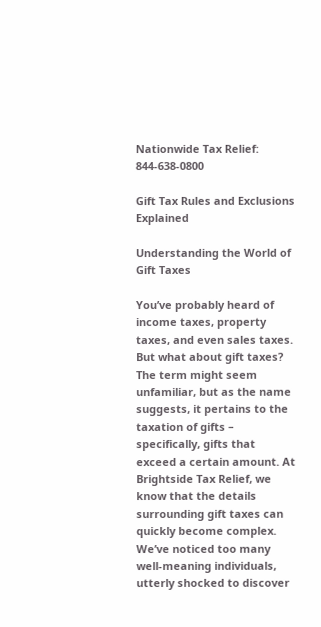Nationwide Tax Relief: 844-638-0800

Gift Tax Rules and Exclusions Explained

Understanding the World of Gift Taxes

You’ve probably heard of income taxes, property taxes, and even sales taxes. But what about gift taxes? The term might seem unfamiliar, but as the name suggests, it pertains to the taxation of gifts – specifically, gifts that exceed a certain amount. At Brightside Tax Relief, we know that the details surrounding gift taxes can quickly become complex. We’ve noticed too many well-meaning individuals, utterly shocked to discover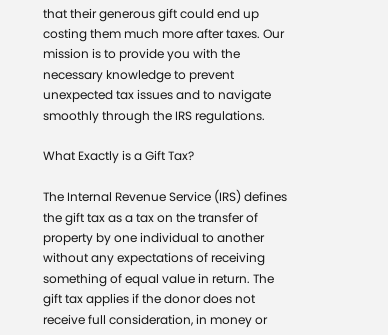that their generous gift could end up costing them much more after taxes. Our mission is to provide you with the necessary knowledge to prevent unexpected tax issues and to navigate smoothly through the IRS regulations.

What Exactly is a Gift Tax?

The Internal Revenue Service (IRS) defines the gift tax as a tax on the transfer of property by one individual to another without any expectations of receiving something of equal value in return. The gift tax applies if the donor does not receive full consideration, in money or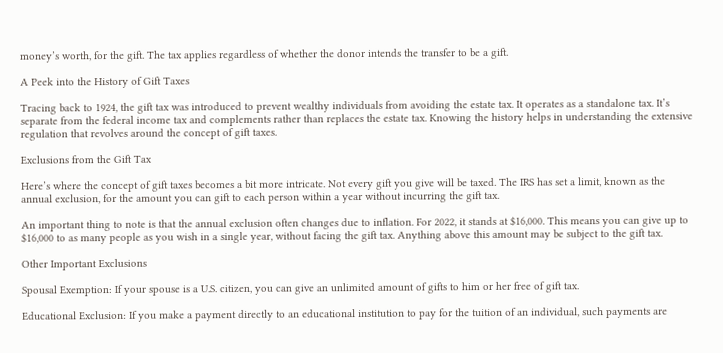money’s worth, for the gift. The tax applies regardless of whether the donor intends the transfer to be a gift.

A Peek into the History of Gift Taxes

Tracing back to 1924, the gift tax was introduced to prevent wealthy individuals from avoiding the estate tax. It operates as a standalone tax. It’s separate from the federal income tax and complements rather than replaces the estate tax. Knowing the history helps in understanding the extensive regulation that revolves around the concept of gift taxes.

Exclusions from the Gift Tax

Here’s where the concept of gift taxes becomes a bit more intricate. Not every gift you give will be taxed. The IRS has set a limit, known as the annual exclusion, for the amount you can gift to each person within a year without incurring the gift tax.

An important thing to note is that the annual exclusion often changes due to inflation. For 2022, it stands at $16,000. This means you can give up to $16,000 to as many people as you wish in a single year, without facing the gift tax. Anything above this amount may be subject to the gift tax.

Other Important Exclusions

Spousal Exemption: If your spouse is a U.S. citizen, you can give an unlimited amount of gifts to him or her free of gift tax.

Educational Exclusion: If you make a payment directly to an educational institution to pay for the tuition of an individual, such payments are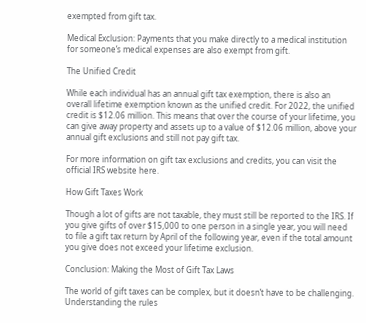exempted from gift tax.

Medical Exclusion: Payments that you make directly to a medical institution for someone’s medical expenses are also exempt from gift.

The Unified Credit

While each individual has an annual gift tax exemption, there is also an overall lifetime exemption known as the unified credit. For 2022, the unified credit is $12.06 million. This means that over the course of your lifetime, you can give away property and assets up to a value of $12.06 million, above your annual gift exclusions and still not pay gift tax.

For more information on gift tax exclusions and credits, you can visit the official IRS website here.

How Gift Taxes Work

Though a lot of gifts are not taxable, they must still be reported to the IRS. If you give gifts of over $15,000 to one person in a single year, you will need to file a gift tax return by April of the following year, even if the total amount you give does not exceed your lifetime exclusion.

Conclusion: Making the Most of Gift Tax Laws

The world of gift taxes can be complex, but it doesn’t have to be challenging. Understanding the rules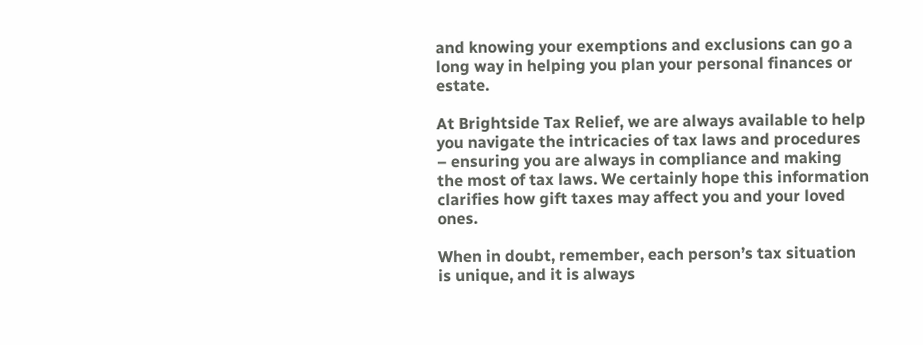and knowing your exemptions and exclusions can go a long way in helping you plan your personal finances or estate.

At Brightside Tax Relief, we are always available to help you navigate the intricacies of tax laws and procedures – ensuring you are always in compliance and making the most of tax laws. We certainly hope this information clarifies how gift taxes may affect you and your loved ones.

When in doubt, remember, each person’s tax situation is unique, and it is always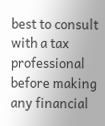best to consult with a tax professional before making any financial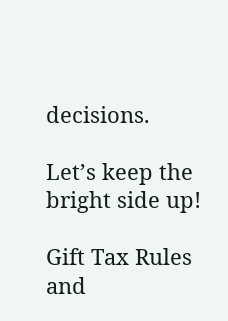decisions.

Let’s keep the bright side up!

Gift Tax Rules and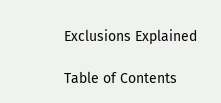Exclusions Explained

Table of Contents